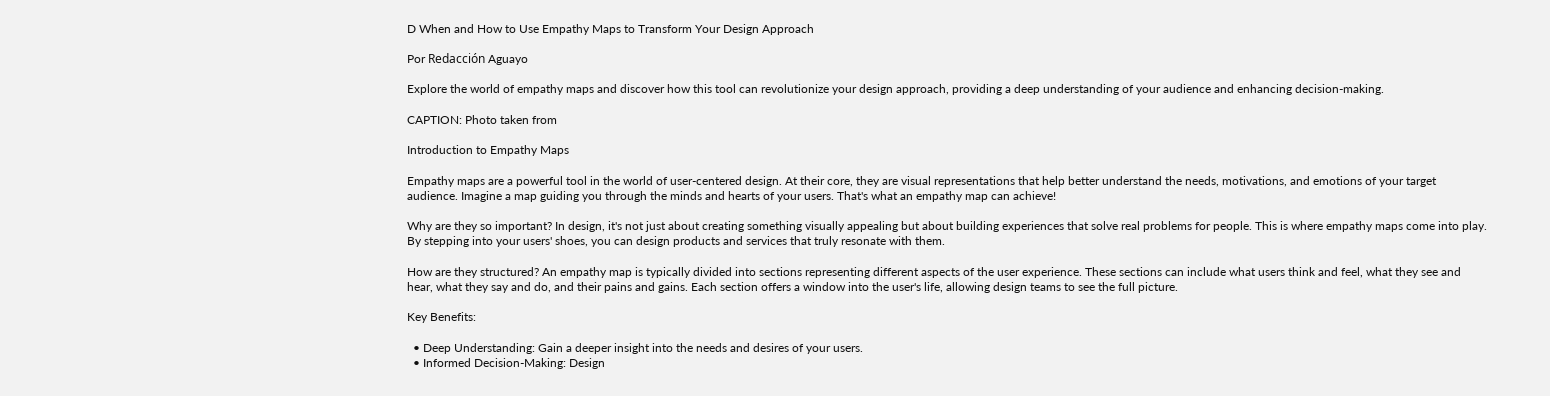D When and How to Use Empathy Maps to Transform Your Design Approach

Por Redacción Aguayo

Explore the world of empathy maps and discover how this tool can revolutionize your design approach, providing a deep understanding of your audience and enhancing decision-making.

CAPTION: Photo taken from

Introduction to Empathy Maps

Empathy maps are a powerful tool in the world of user-centered design. At their core, they are visual representations that help better understand the needs, motivations, and emotions of your target audience. Imagine a map guiding you through the minds and hearts of your users. That's what an empathy map can achieve!

Why are they so important? In design, it's not just about creating something visually appealing but about building experiences that solve real problems for people. This is where empathy maps come into play. By stepping into your users' shoes, you can design products and services that truly resonate with them.

How are they structured? An empathy map is typically divided into sections representing different aspects of the user experience. These sections can include what users think and feel, what they see and hear, what they say and do, and their pains and gains. Each section offers a window into the user's life, allowing design teams to see the full picture.

Key Benefits:

  • Deep Understanding: Gain a deeper insight into the needs and desires of your users.
  • Informed Decision-Making: Design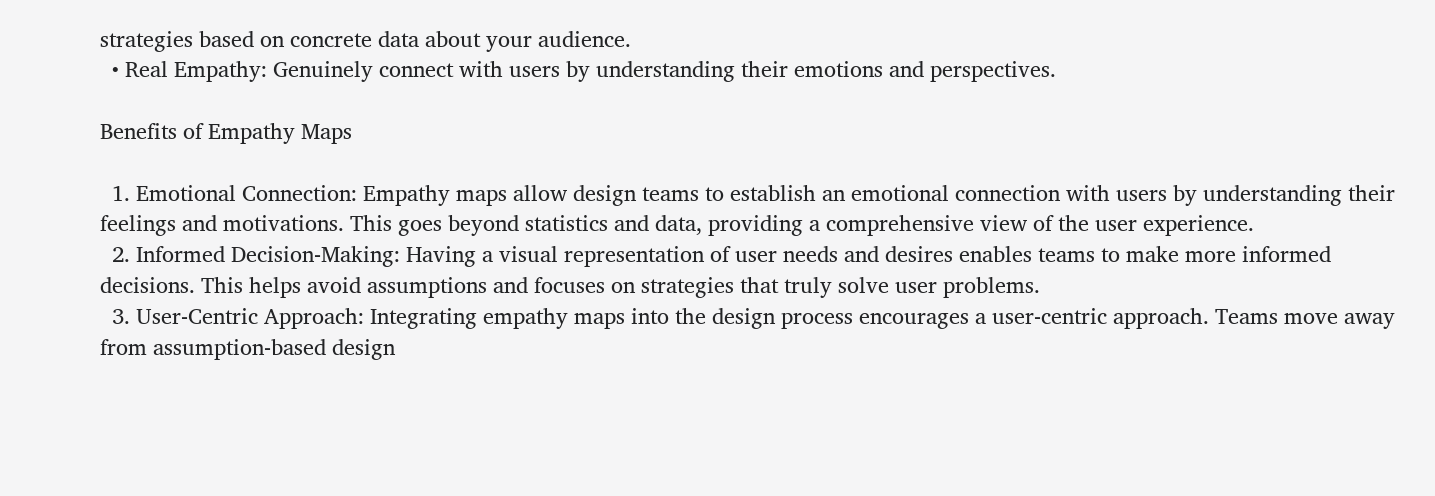strategies based on concrete data about your audience.
  • Real Empathy: Genuinely connect with users by understanding their emotions and perspectives.

Benefits of Empathy Maps

  1. Emotional Connection: Empathy maps allow design teams to establish an emotional connection with users by understanding their feelings and motivations. This goes beyond statistics and data, providing a comprehensive view of the user experience.
  2. Informed Decision-Making: Having a visual representation of user needs and desires enables teams to make more informed decisions. This helps avoid assumptions and focuses on strategies that truly solve user problems.
  3. User-Centric Approach: Integrating empathy maps into the design process encourages a user-centric approach. Teams move away from assumption-based design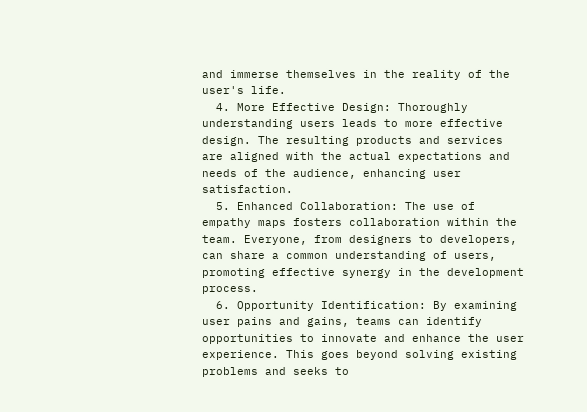and immerse themselves in the reality of the user's life.
  4. More Effective Design: Thoroughly understanding users leads to more effective design. The resulting products and services are aligned with the actual expectations and needs of the audience, enhancing user satisfaction.
  5. Enhanced Collaboration: The use of empathy maps fosters collaboration within the team. Everyone, from designers to developers, can share a common understanding of users, promoting effective synergy in the development process.
  6. Opportunity Identification: By examining user pains and gains, teams can identify opportunities to innovate and enhance the user experience. This goes beyond solving existing problems and seeks to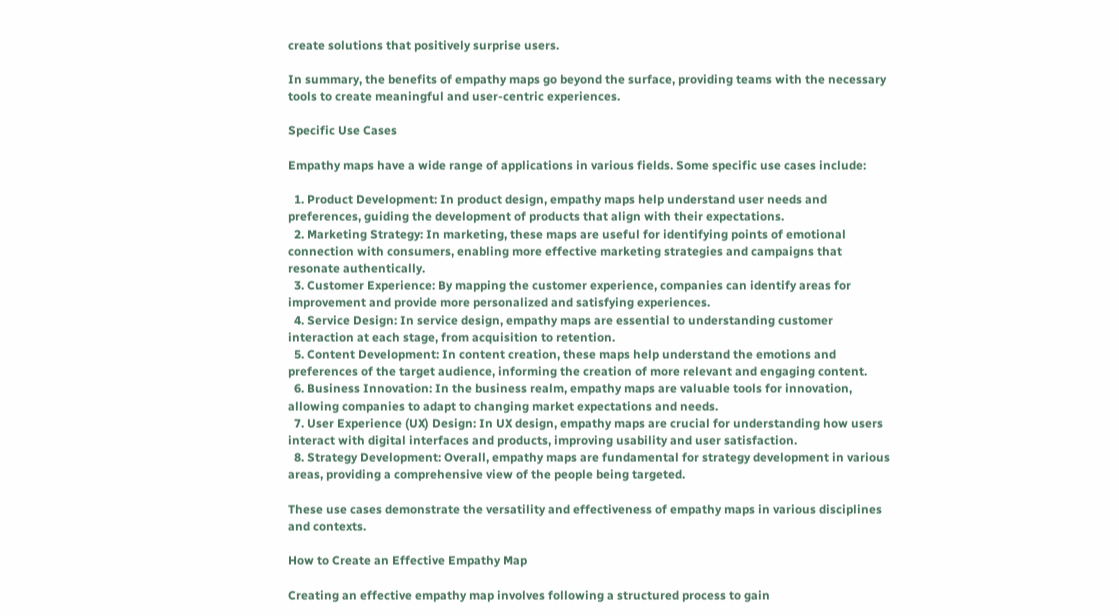create solutions that positively surprise users.

In summary, the benefits of empathy maps go beyond the surface, providing teams with the necessary tools to create meaningful and user-centric experiences.

Specific Use Cases

Empathy maps have a wide range of applications in various fields. Some specific use cases include:

  1. Product Development: In product design, empathy maps help understand user needs and preferences, guiding the development of products that align with their expectations.
  2. Marketing Strategy: In marketing, these maps are useful for identifying points of emotional connection with consumers, enabling more effective marketing strategies and campaigns that resonate authentically.
  3. Customer Experience: By mapping the customer experience, companies can identify areas for improvement and provide more personalized and satisfying experiences.
  4. Service Design: In service design, empathy maps are essential to understanding customer interaction at each stage, from acquisition to retention.
  5. Content Development: In content creation, these maps help understand the emotions and preferences of the target audience, informing the creation of more relevant and engaging content.
  6. Business Innovation: In the business realm, empathy maps are valuable tools for innovation, allowing companies to adapt to changing market expectations and needs.
  7. User Experience (UX) Design: In UX design, empathy maps are crucial for understanding how users interact with digital interfaces and products, improving usability and user satisfaction.
  8. Strategy Development: Overall, empathy maps are fundamental for strategy development in various areas, providing a comprehensive view of the people being targeted.

These use cases demonstrate the versatility and effectiveness of empathy maps in various disciplines and contexts.

How to Create an Effective Empathy Map

Creating an effective empathy map involves following a structured process to gain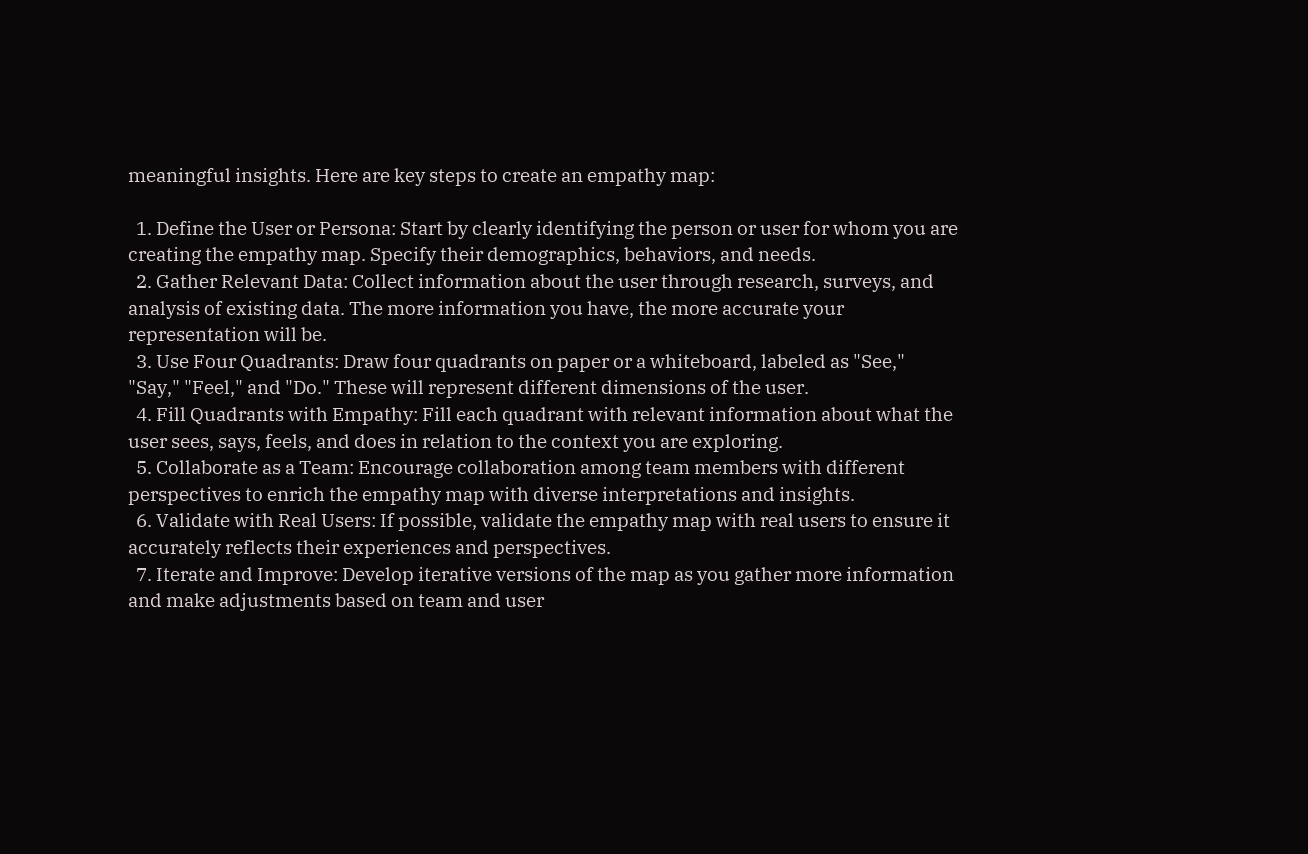meaningful insights. Here are key steps to create an empathy map:

  1. Define the User or Persona: Start by clearly identifying the person or user for whom you are creating the empathy map. Specify their demographics, behaviors, and needs.
  2. Gather Relevant Data: Collect information about the user through research, surveys, and analysis of existing data. The more information you have, the more accurate your representation will be.
  3. Use Four Quadrants: Draw four quadrants on paper or a whiteboard, labeled as "See," "Say," "Feel," and "Do." These will represent different dimensions of the user.
  4. Fill Quadrants with Empathy: Fill each quadrant with relevant information about what the user sees, says, feels, and does in relation to the context you are exploring.
  5. Collaborate as a Team: Encourage collaboration among team members with different perspectives to enrich the empathy map with diverse interpretations and insights.
  6. Validate with Real Users: If possible, validate the empathy map with real users to ensure it accurately reflects their experiences and perspectives.
  7. Iterate and Improve: Develop iterative versions of the map as you gather more information and make adjustments based on team and user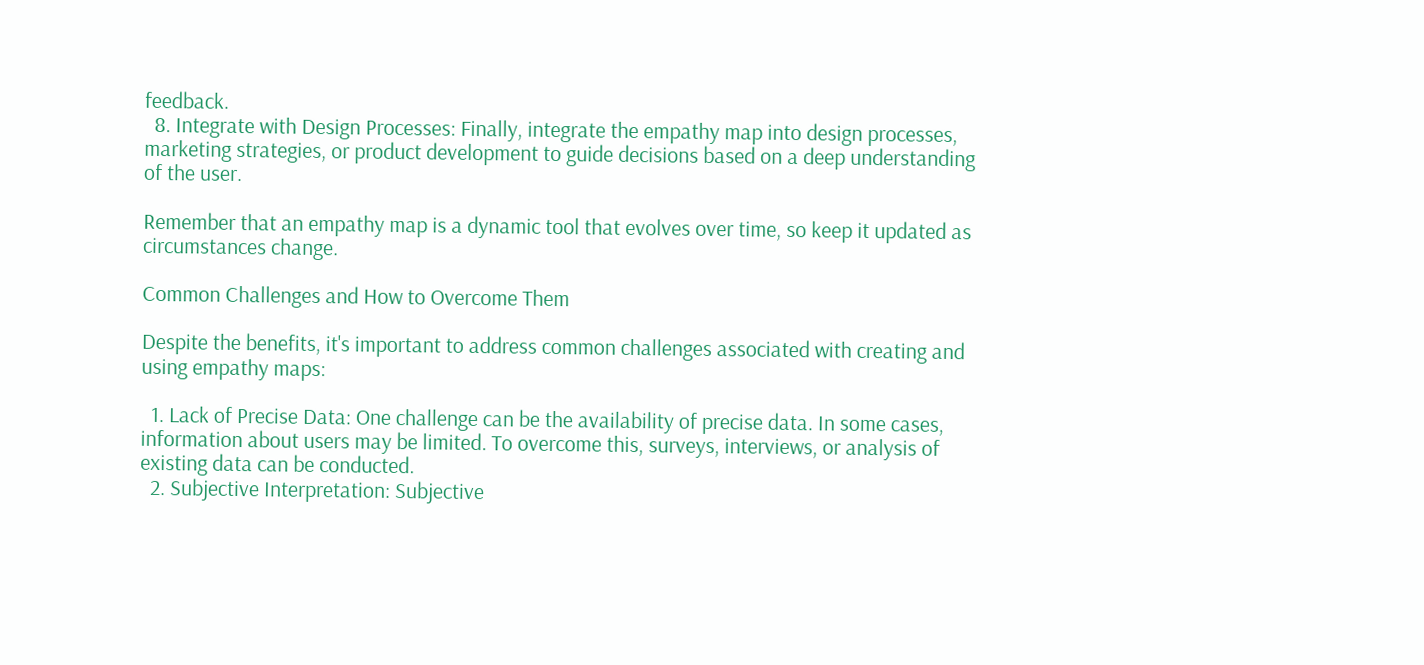feedback.
  8. Integrate with Design Processes: Finally, integrate the empathy map into design processes, marketing strategies, or product development to guide decisions based on a deep understanding of the user.

Remember that an empathy map is a dynamic tool that evolves over time, so keep it updated as circumstances change.

Common Challenges and How to Overcome Them

Despite the benefits, it's important to address common challenges associated with creating and using empathy maps:

  1. Lack of Precise Data: One challenge can be the availability of precise data. In some cases, information about users may be limited. To overcome this, surveys, interviews, or analysis of existing data can be conducted.
  2. Subjective Interpretation: Subjective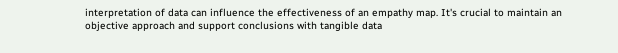interpretation of data can influence the effectiveness of an empathy map. It's crucial to maintain an objective approach and support conclusions with tangible data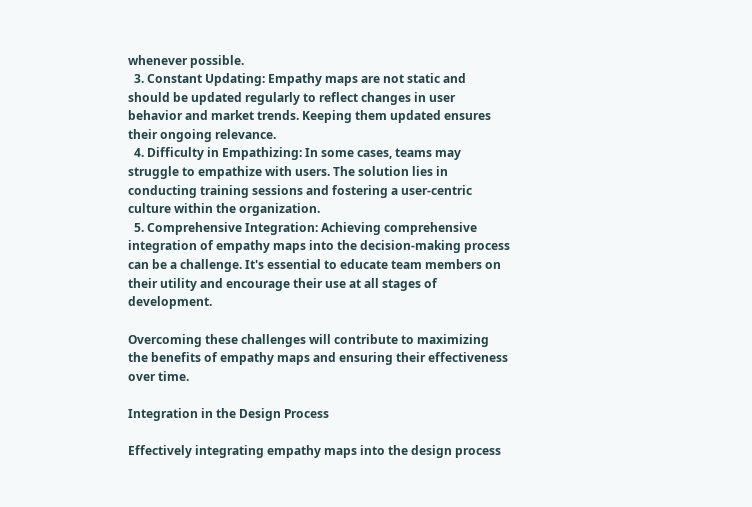whenever possible.
  3. Constant Updating: Empathy maps are not static and should be updated regularly to reflect changes in user behavior and market trends. Keeping them updated ensures their ongoing relevance.
  4. Difficulty in Empathizing: In some cases, teams may struggle to empathize with users. The solution lies in conducting training sessions and fostering a user-centric culture within the organization.
  5. Comprehensive Integration: Achieving comprehensive integration of empathy maps into the decision-making process can be a challenge. It's essential to educate team members on their utility and encourage their use at all stages of development.

Overcoming these challenges will contribute to maximizing the benefits of empathy maps and ensuring their effectiveness over time.

Integration in the Design Process

Effectively integrating empathy maps into the design process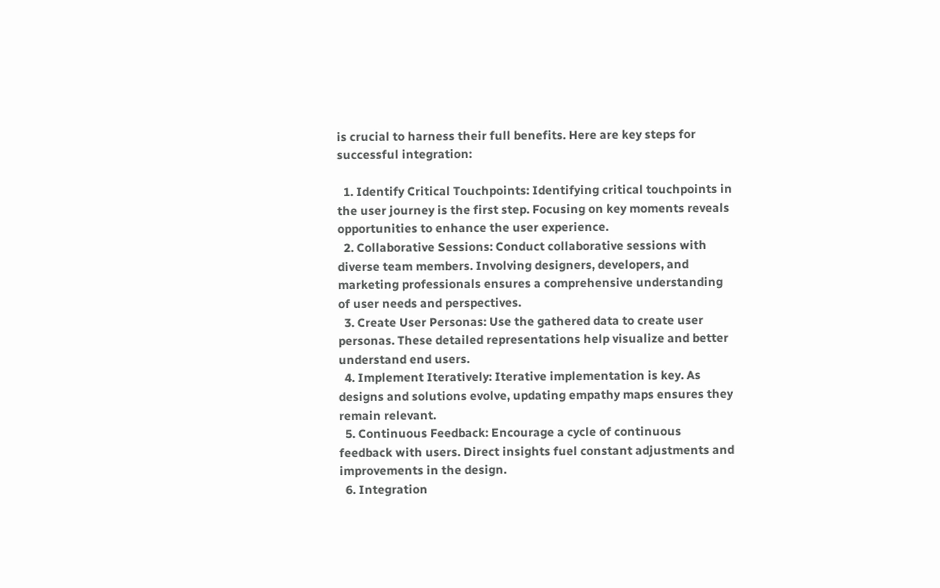is crucial to harness their full benefits. Here are key steps for successful integration:

  1. Identify Critical Touchpoints: Identifying critical touchpoints in the user journey is the first step. Focusing on key moments reveals opportunities to enhance the user experience.
  2. Collaborative Sessions: Conduct collaborative sessions with diverse team members. Involving designers, developers, and marketing professionals ensures a comprehensive understanding of user needs and perspectives.
  3. Create User Personas: Use the gathered data to create user personas. These detailed representations help visualize and better understand end users.
  4. Implement Iteratively: Iterative implementation is key. As designs and solutions evolve, updating empathy maps ensures they remain relevant.
  5. Continuous Feedback: Encourage a cycle of continuous feedback with users. Direct insights fuel constant adjustments and improvements in the design.
  6. Integration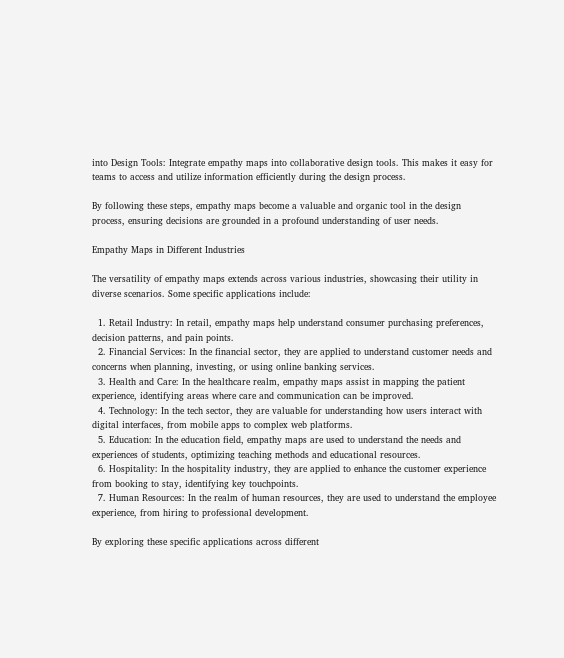into Design Tools: Integrate empathy maps into collaborative design tools. This makes it easy for teams to access and utilize information efficiently during the design process.

By following these steps, empathy maps become a valuable and organic tool in the design process, ensuring decisions are grounded in a profound understanding of user needs.

Empathy Maps in Different Industries

The versatility of empathy maps extends across various industries, showcasing their utility in diverse scenarios. Some specific applications include:

  1. Retail Industry: In retail, empathy maps help understand consumer purchasing preferences, decision patterns, and pain points.
  2. Financial Services: In the financial sector, they are applied to understand customer needs and concerns when planning, investing, or using online banking services.
  3. Health and Care: In the healthcare realm, empathy maps assist in mapping the patient experience, identifying areas where care and communication can be improved.
  4. Technology: In the tech sector, they are valuable for understanding how users interact with digital interfaces, from mobile apps to complex web platforms.
  5. Education: In the education field, empathy maps are used to understand the needs and experiences of students, optimizing teaching methods and educational resources.
  6. Hospitality: In the hospitality industry, they are applied to enhance the customer experience from booking to stay, identifying key touchpoints.
  7. Human Resources: In the realm of human resources, they are used to understand the employee experience, from hiring to professional development.

By exploring these specific applications across different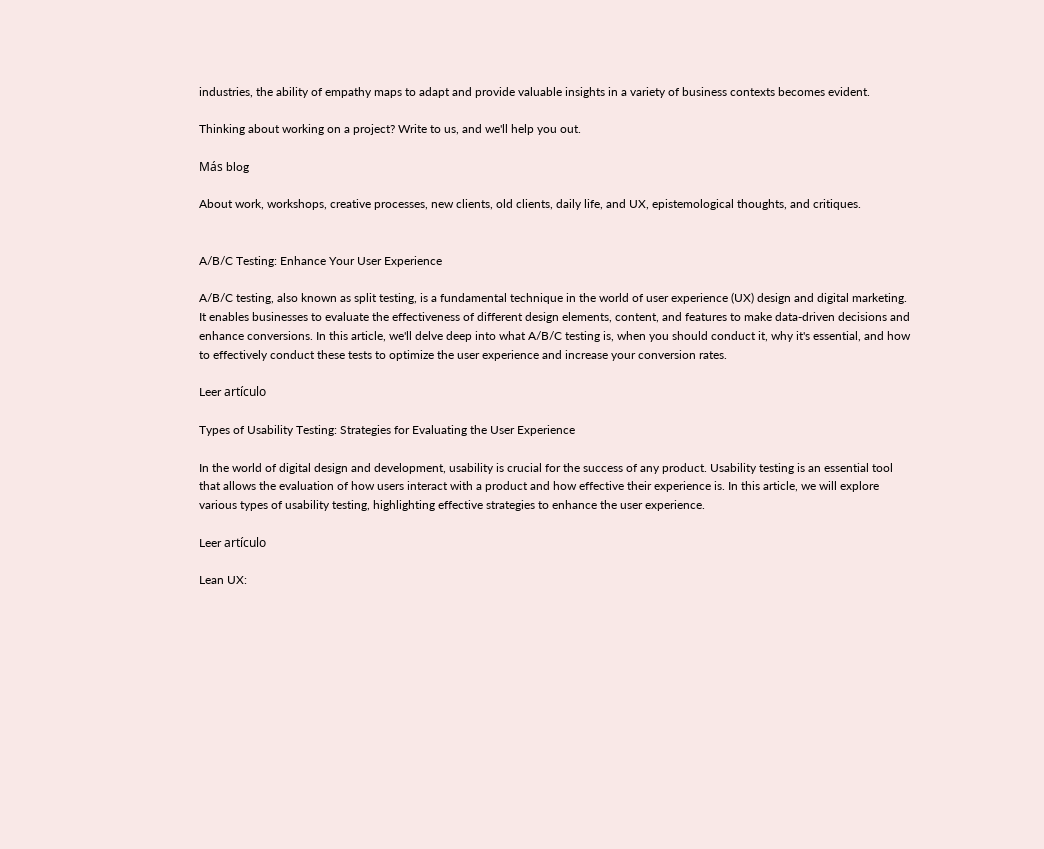industries, the ability of empathy maps to adapt and provide valuable insights in a variety of business contexts becomes evident.

Thinking about working on a project? Write to us, and we'll help you out.

Más blog

About work, workshops, creative processes, new clients, old clients, daily life, and UX, epistemological thoughts, and critiques.


A/B/C Testing: Enhance Your User Experience

A/B/C testing, also known as split testing, is a fundamental technique in the world of user experience (UX) design and digital marketing. It enables businesses to evaluate the effectiveness of different design elements, content, and features to make data-driven decisions and enhance conversions. In this article, we'll delve deep into what A/B/C testing is, when you should conduct it, why it's essential, and how to effectively conduct these tests to optimize the user experience and increase your conversion rates.

Leer artículo

Types of Usability Testing: Strategies for Evaluating the User Experience

In the world of digital design and development, usability is crucial for the success of any product. Usability testing is an essential tool that allows the evaluation of how users interact with a product and how effective their experience is. In this article, we will explore various types of usability testing, highlighting effective strategies to enhance the user experience.

Leer artículo

Lean UX: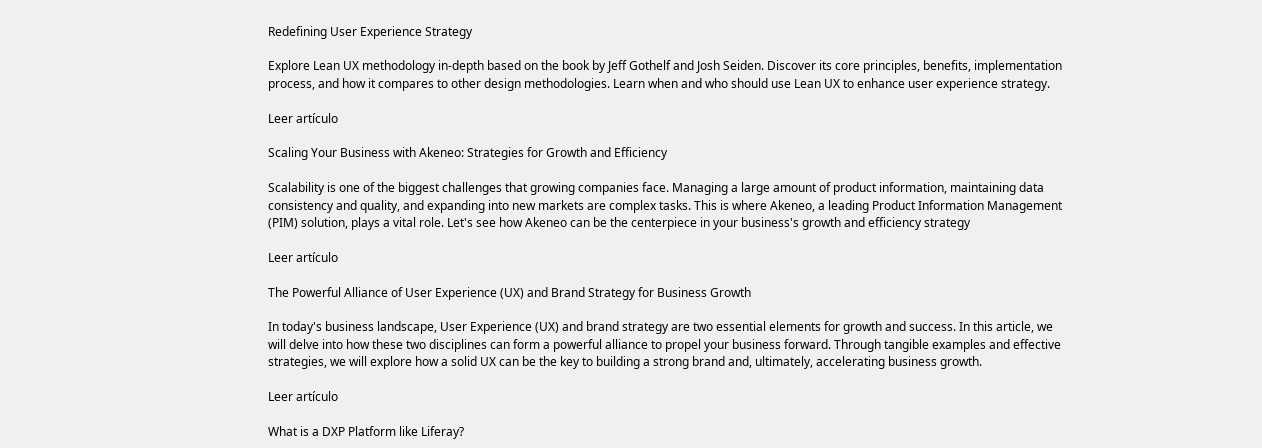Redefining User Experience Strategy

Explore Lean UX methodology in-depth based on the book by Jeff Gothelf and Josh Seiden. Discover its core principles, benefits, implementation process, and how it compares to other design methodologies. Learn when and who should use Lean UX to enhance user experience strategy.

Leer artículo

Scaling Your Business with Akeneo: Strategies for Growth and Efficiency

Scalability is one of the biggest challenges that growing companies face. Managing a large amount of product information, maintaining data consistency and quality, and expanding into new markets are complex tasks. This is where Akeneo, a leading Product Information Management (PIM) solution, plays a vital role. Let's see how Akeneo can be the centerpiece in your business's growth and efficiency strategy

Leer artículo

The Powerful Alliance of User Experience (UX) and Brand Strategy for Business Growth

In today's business landscape, User Experience (UX) and brand strategy are two essential elements for growth and success. In this article, we will delve into how these two disciplines can form a powerful alliance to propel your business forward. Through tangible examples and effective strategies, we will explore how a solid UX can be the key to building a strong brand and, ultimately, accelerating business growth.

Leer artículo

What is a DXP Platform like Liferay?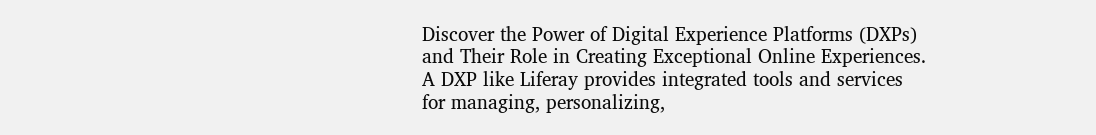Discover the Power of Digital Experience Platforms (DXPs) and Their Role in Creating Exceptional Online Experiences. A DXP like Liferay provides integrated tools and services for managing, personalizing,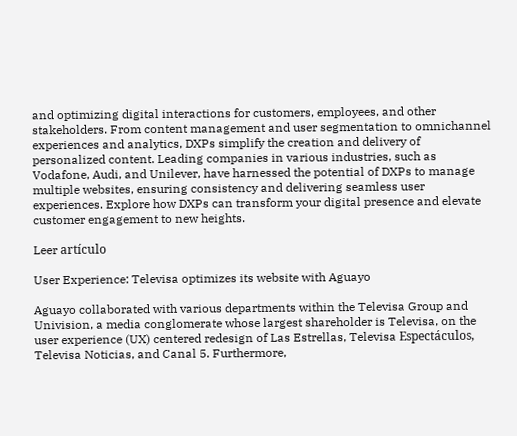and optimizing digital interactions for customers, employees, and other stakeholders. From content management and user segmentation to omnichannel experiences and analytics, DXPs simplify the creation and delivery of personalized content. Leading companies in various industries, such as Vodafone, Audi, and Unilever, have harnessed the potential of DXPs to manage multiple websites, ensuring consistency and delivering seamless user experiences. Explore how DXPs can transform your digital presence and elevate customer engagement to new heights.

Leer artículo

User Experience: Televisa optimizes its website with Aguayo

Aguayo collaborated with various departments within the Televisa Group and Univision, a media conglomerate whose largest shareholder is Televisa, on the user experience (UX) centered redesign of Las Estrellas, Televisa Espectáculos, Televisa Noticias, and Canal 5. Furthermore,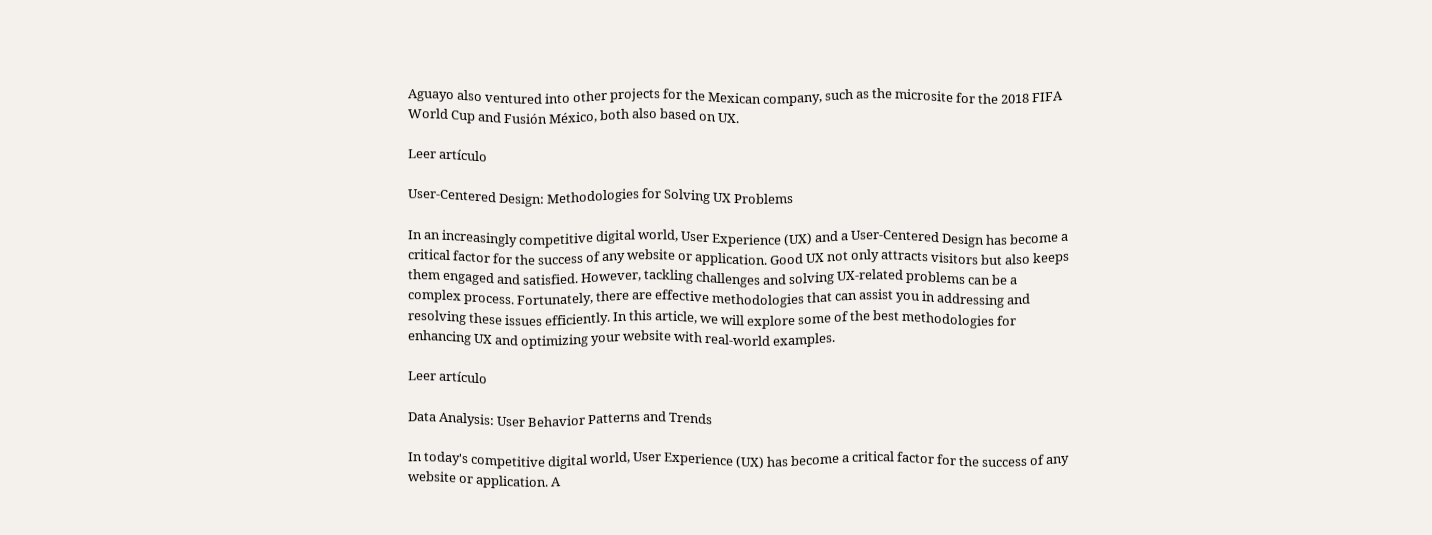Aguayo also ventured into other projects for the Mexican company, such as the microsite for the 2018 FIFA World Cup and Fusión México, both also based on UX.

Leer artículo

User-Centered Design: Methodologies for Solving UX Problems

In an increasingly competitive digital world, User Experience (UX) and a User-Centered Design has become a critical factor for the success of any website or application. Good UX not only attracts visitors but also keeps them engaged and satisfied. However, tackling challenges and solving UX-related problems can be a complex process. Fortunately, there are effective methodologies that can assist you in addressing and resolving these issues efficiently. In this article, we will explore some of the best methodologies for enhancing UX and optimizing your website with real-world examples.

Leer artículo

Data Analysis: User Behavior Patterns and Trends

In today's competitive digital world, User Experience (UX) has become a critical factor for the success of any website or application. A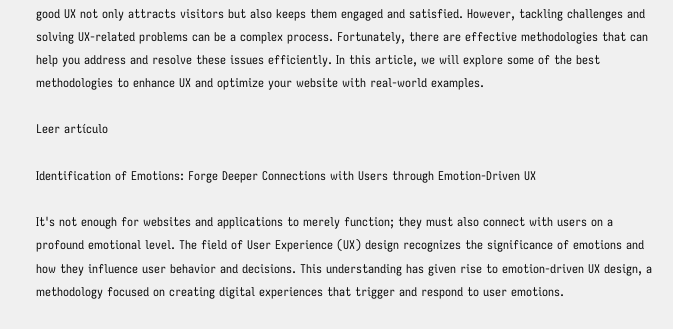good UX not only attracts visitors but also keeps them engaged and satisfied. However, tackling challenges and solving UX-related problems can be a complex process. Fortunately, there are effective methodologies that can help you address and resolve these issues efficiently. In this article, we will explore some of the best methodologies to enhance UX and optimize your website with real-world examples.

Leer artículo

Identification of Emotions: Forge Deeper Connections with Users through Emotion-Driven UX

It's not enough for websites and applications to merely function; they must also connect with users on a profound emotional level. The field of User Experience (UX) design recognizes the significance of emotions and how they influence user behavior and decisions. This understanding has given rise to emotion-driven UX design, a methodology focused on creating digital experiences that trigger and respond to user emotions.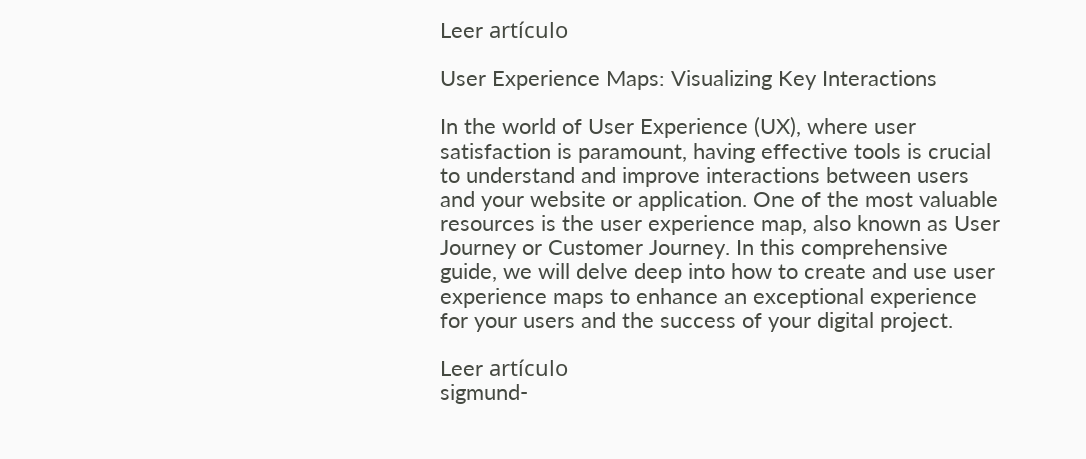Leer artículo

User Experience Maps: Visualizing Key Interactions

In the world of User Experience (UX), where user satisfaction is paramount, having effective tools is crucial to understand and improve interactions between users and your website or application. One of the most valuable resources is the user experience map, also known as User Journey or Customer Journey. In this comprehensive guide, we will delve deep into how to create and use user experience maps to enhance an exceptional experience for your users and the success of your digital project.

Leer artículo
sigmund-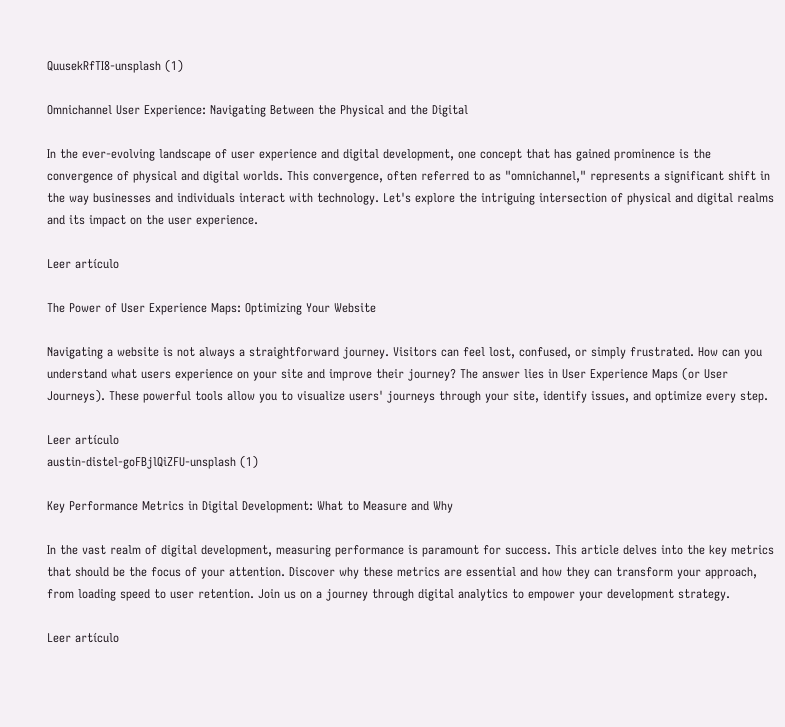QuusekRfTI8-unsplash (1)

Omnichannel User Experience: Navigating Between the Physical and the Digital

In the ever-evolving landscape of user experience and digital development, one concept that has gained prominence is the convergence of physical and digital worlds. This convergence, often referred to as "omnichannel," represents a significant shift in the way businesses and individuals interact with technology. Let's explore the intriguing intersection of physical and digital realms and its impact on the user experience.

Leer artículo

The Power of User Experience Maps: Optimizing Your Website

Navigating a website is not always a straightforward journey. Visitors can feel lost, confused, or simply frustrated. How can you understand what users experience on your site and improve their journey? The answer lies in User Experience Maps (or User Journeys). These powerful tools allow you to visualize users' journeys through your site, identify issues, and optimize every step.

Leer artículo
austin-distel-goFBjlQiZFU-unsplash (1)

Key Performance Metrics in Digital Development: What to Measure and Why

In the vast realm of digital development, measuring performance is paramount for success. This article delves into the key metrics that should be the focus of your attention. Discover why these metrics are essential and how they can transform your approach, from loading speed to user retention. Join us on a journey through digital analytics to empower your development strategy.

Leer artículo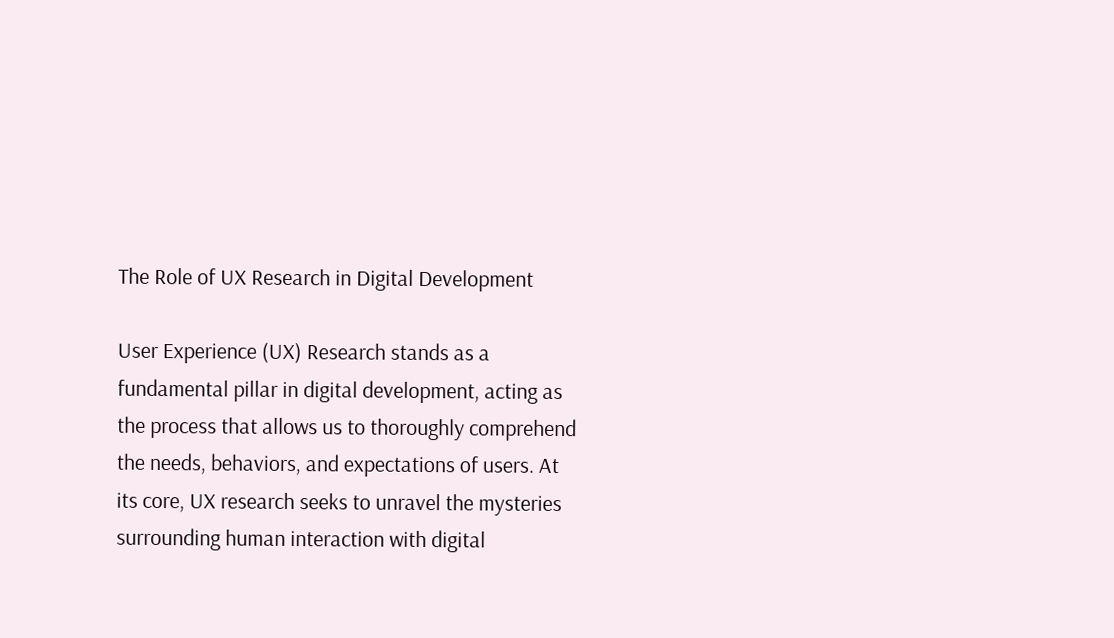The Role of UX Research in Digital Development

User Experience (UX) Research stands as a fundamental pillar in digital development, acting as the process that allows us to thoroughly comprehend the needs, behaviors, and expectations of users. At its core, UX research seeks to unravel the mysteries surrounding human interaction with digital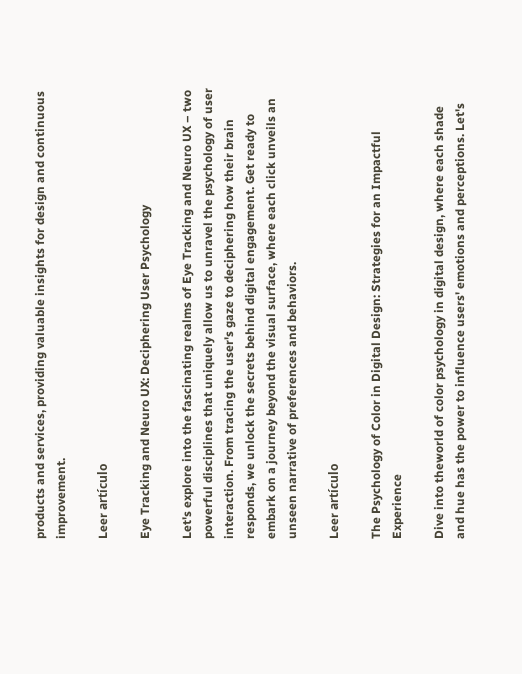products and services, providing valuable insights for design and continuous improvement.

Leer artículo

Eye Tracking and Neuro UX: Deciphering User Psychology

Let's explore into the fascinating realms of Eye Tracking and Neuro UX – two powerful disciplines that uniquely allow us to unravel the psychology of user interaction. From tracing the user's gaze to deciphering how their brain responds, we unlock the secrets behind digital engagement. Get ready to embark on a journey beyond the visual surface, where each click unveils an unseen narrative of preferences and behaviors.

Leer artículo

The Psychology of Color in Digital Design: Strategies for an Impactful Experience

Dive into theworld of color psychology in digital design, where each shade and hue has the power to influence users' emotions and perceptions. Let's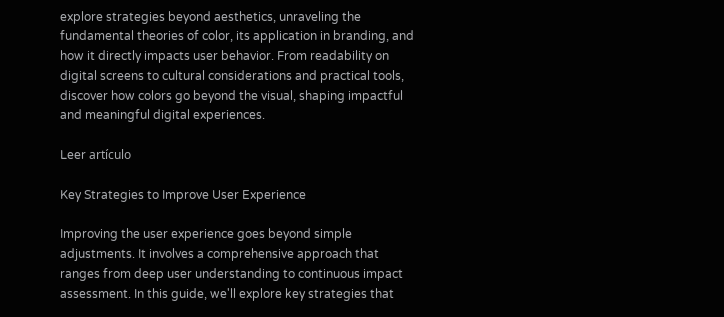explore strategies beyond aesthetics, unraveling the fundamental theories of color, its application in branding, and how it directly impacts user behavior. From readability on digital screens to cultural considerations and practical tools, discover how colors go beyond the visual, shaping impactful and meaningful digital experiences.

Leer artículo

Key Strategies to Improve User Experience

Improving the user experience goes beyond simple adjustments. It involves a comprehensive approach that ranges from deep user understanding to continuous impact assessment. In this guide, we'll explore key strategies that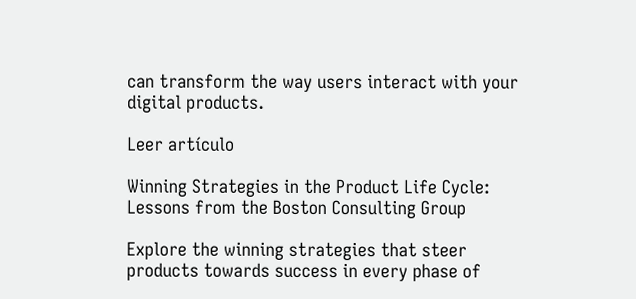can transform the way users interact with your digital products.

Leer artículo

Winning Strategies in the Product Life Cycle: Lessons from the Boston Consulting Group

Explore the winning strategies that steer products towards success in every phase of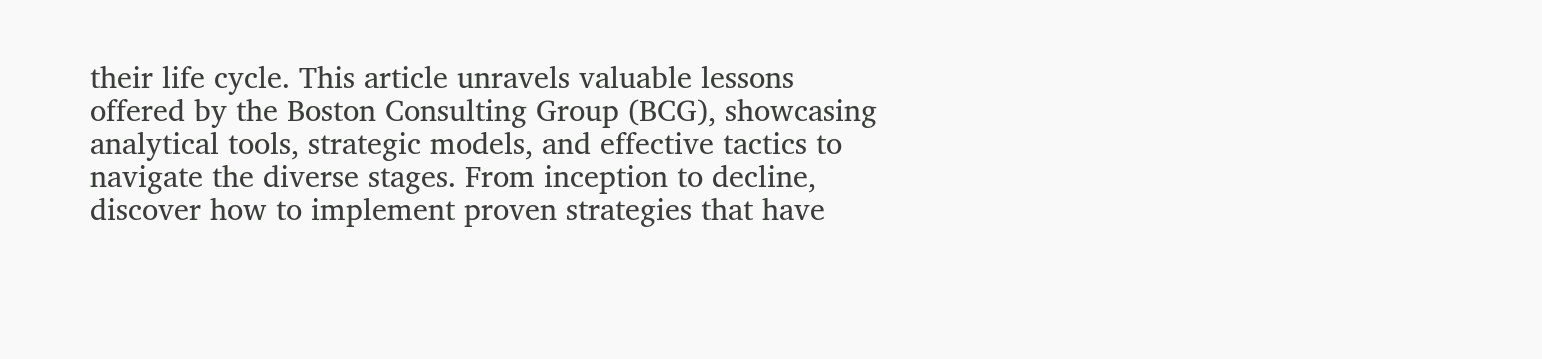their life cycle. This article unravels valuable lessons offered by the Boston Consulting Group (BCG), showcasing analytical tools, strategic models, and effective tactics to navigate the diverse stages. From inception to decline, discover how to implement proven strategies that have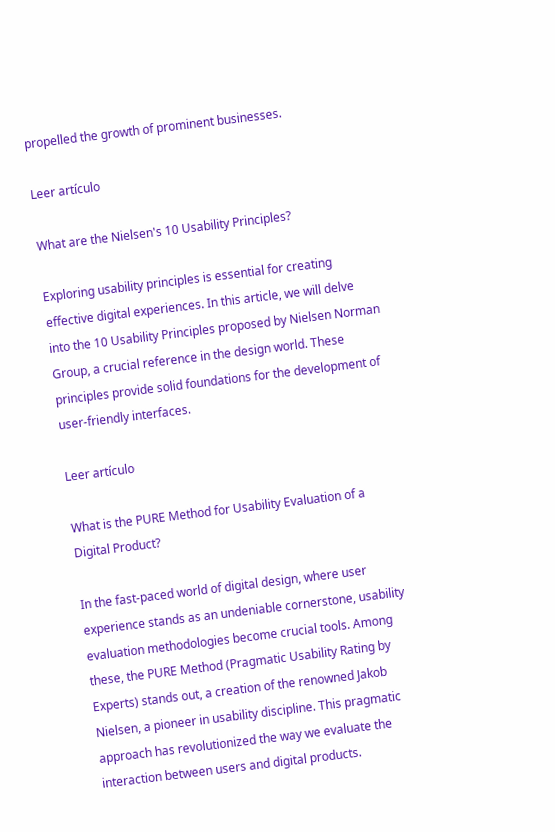propelled the growth of prominent businesses.

Leer artículo

What are the Nielsen's 10 Usability Principles?

Exploring usability principles is essential for creating effective digital experiences. In this article, we will delve into the 10 Usability Principles proposed by Nielsen Norman Group, a crucial reference in the design world. These principles provide solid foundations for the development of user-friendly interfaces.

Leer artículo

What is the PURE Method for Usability Evaluation of a Digital Product?

In the fast-paced world of digital design, where user experience stands as an undeniable cornerstone, usability evaluation methodologies become crucial tools. Among these, the PURE Method (Pragmatic Usability Rating by Experts) stands out, a creation of the renowned Jakob Nielsen, a pioneer in usability discipline. This pragmatic approach has revolutionized the way we evaluate the interaction between users and digital products.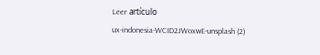Leer artículo
ux-indonesia-WCID2JWoxwE-unsplash (2)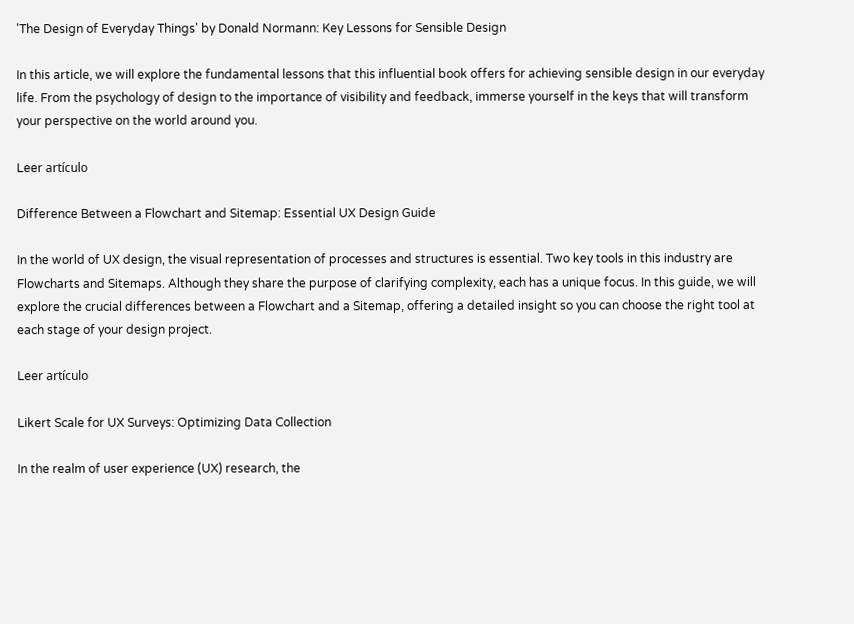'The Design of Everyday Things' by Donald Normann: Key Lessons for Sensible Design

In this article, we will explore the fundamental lessons that this influential book offers for achieving sensible design in our everyday life. From the psychology of design to the importance of visibility and feedback, immerse yourself in the keys that will transform your perspective on the world around you.

Leer artículo

Difference Between a Flowchart and Sitemap: Essential UX Design Guide

In the world of UX design, the visual representation of processes and structures is essential. Two key tools in this industry are Flowcharts and Sitemaps. Although they share the purpose of clarifying complexity, each has a unique focus. In this guide, we will explore the crucial differences between a Flowchart and a Sitemap, offering a detailed insight so you can choose the right tool at each stage of your design project.

Leer artículo

Likert Scale for UX Surveys: Optimizing Data Collection

In the realm of user experience (UX) research, the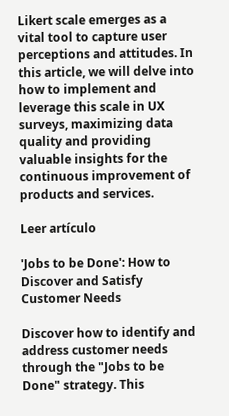Likert scale emerges as a vital tool to capture user perceptions and attitudes. In this article, we will delve into how to implement and leverage this scale in UX surveys, maximizing data quality and providing valuable insights for the continuous improvement of products and services.

Leer artículo

'Jobs to be Done': How to Discover and Satisfy Customer Needs

Discover how to identify and address customer needs through the "Jobs to be Done" strategy. This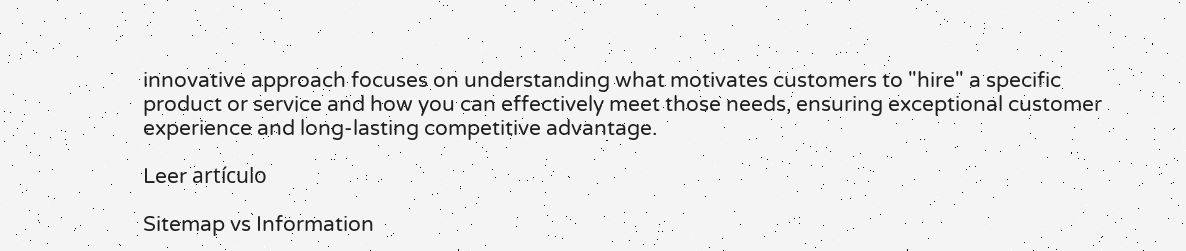innovative approach focuses on understanding what motivates customers to "hire" a specific product or service and how you can effectively meet those needs, ensuring exceptional customer experience and long-lasting competitive advantage.

Leer artículo

Sitemap vs Information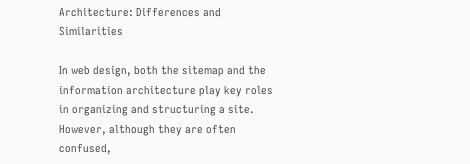Architecture: Differences and Similarities

In web design, both the sitemap and the information architecture play key roles in organizing and structuring a site. However, although they are often confused,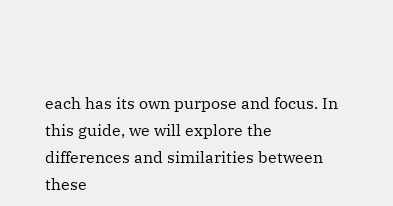each has its own purpose and focus. In this guide, we will explore the differences and similarities between these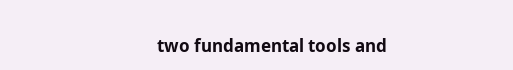two fundamental tools and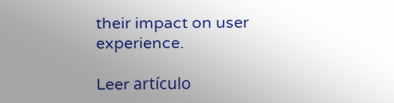their impact on user experience.

Leer artículo